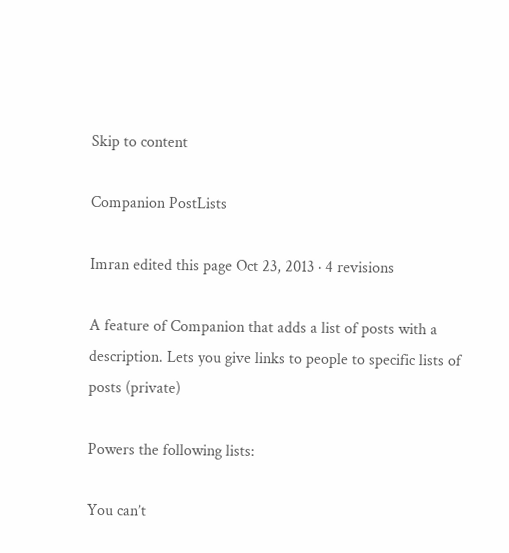Skip to content

Companion PostLists

Imran edited this page Oct 23, 2013 · 4 revisions

A feature of Companion that adds a list of posts with a description. Lets you give links to people to specific lists of posts (private)

Powers the following lists:

You can’t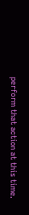perform that action at this time.